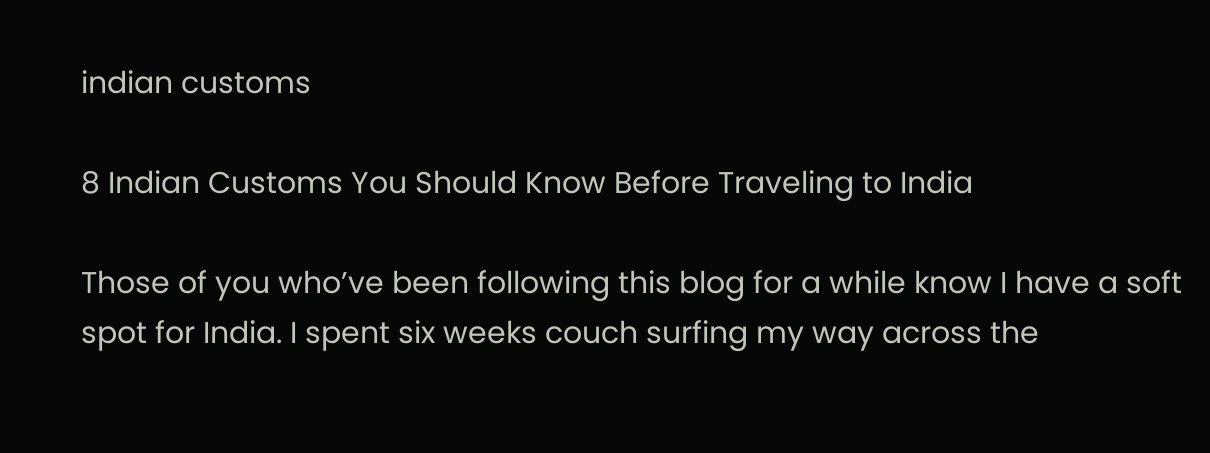indian customs

8 Indian Customs You Should Know Before Traveling to India

Those of you who’ve been following this blog for a while know I have a soft spot for India. I spent six weeks couch surfing my way across the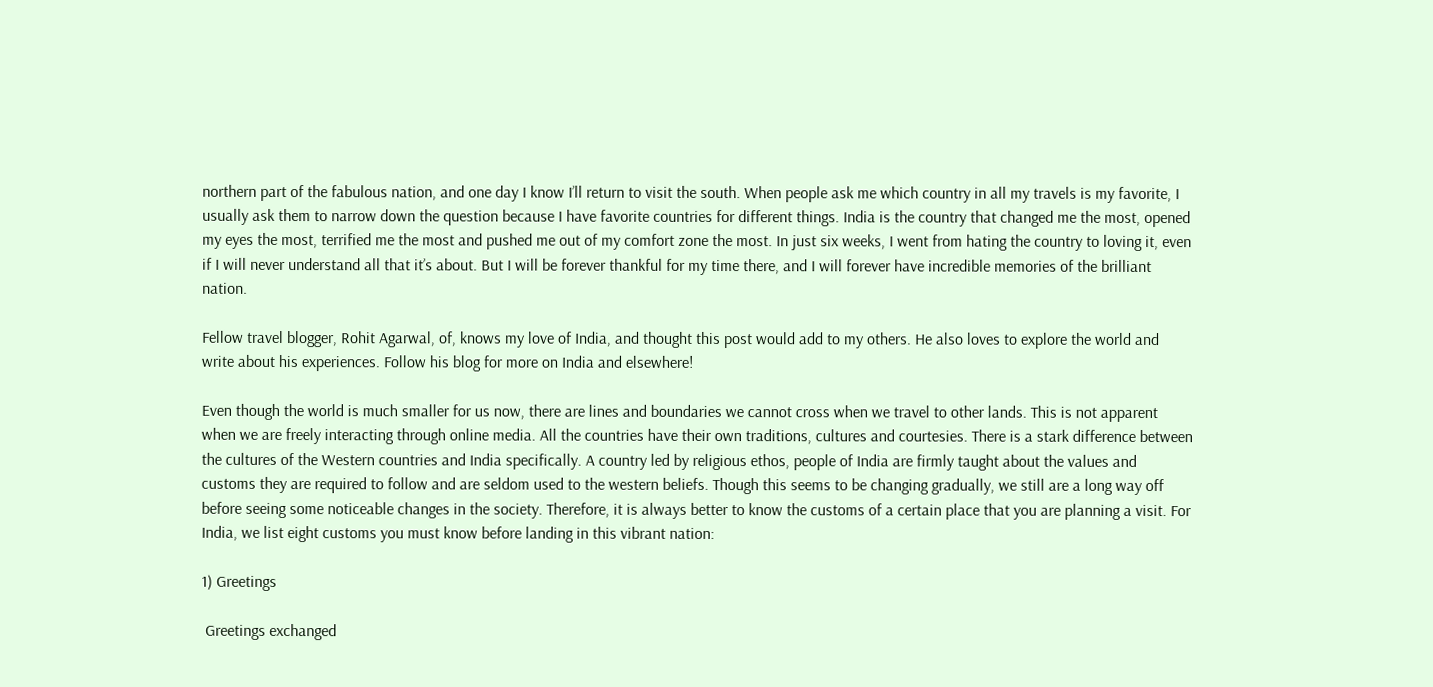northern part of the fabulous nation, and one day I know I’ll return to visit the south. When people ask me which country in all my travels is my favorite, I usually ask them to narrow down the question because I have favorite countries for different things. India is the country that changed me the most, opened my eyes the most, terrified me the most and pushed me out of my comfort zone the most. In just six weeks, I went from hating the country to loving it, even if I will never understand all that it’s about. But I will be forever thankful for my time there, and I will forever have incredible memories of the brilliant nation.

Fellow travel blogger, Rohit Agarwal, of, knows my love of India, and thought this post would add to my others. He also loves to explore the world and write about his experiences. Follow his blog for more on India and elsewhere!

Even though the world is much smaller for us now, there are lines and boundaries we cannot cross when we travel to other lands. This is not apparent when we are freely interacting through online media. All the countries have their own traditions, cultures and courtesies. There is a stark difference between the cultures of the Western countries and India specifically. A country led by religious ethos, people of India are firmly taught about the values and customs they are required to follow and are seldom used to the western beliefs. Though this seems to be changing gradually, we still are a long way off before seeing some noticeable changes in the society. Therefore, it is always better to know the customs of a certain place that you are planning a visit. For India, we list eight customs you must know before landing in this vibrant nation:

1) Greetings

 Greetings exchanged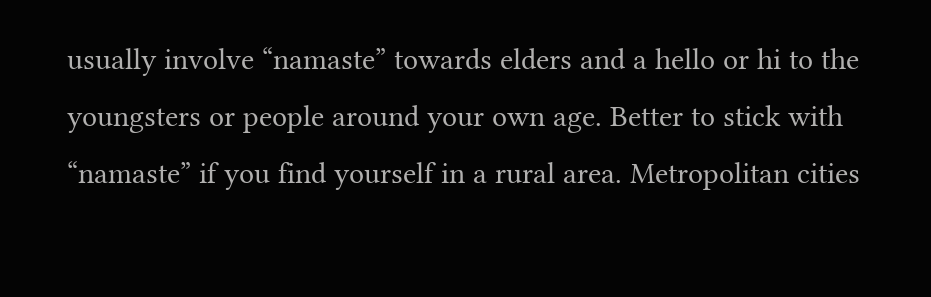usually involve “namaste” towards elders and a hello or hi to the youngsters or people around your own age. Better to stick with “namaste” if you find yourself in a rural area. Metropolitan cities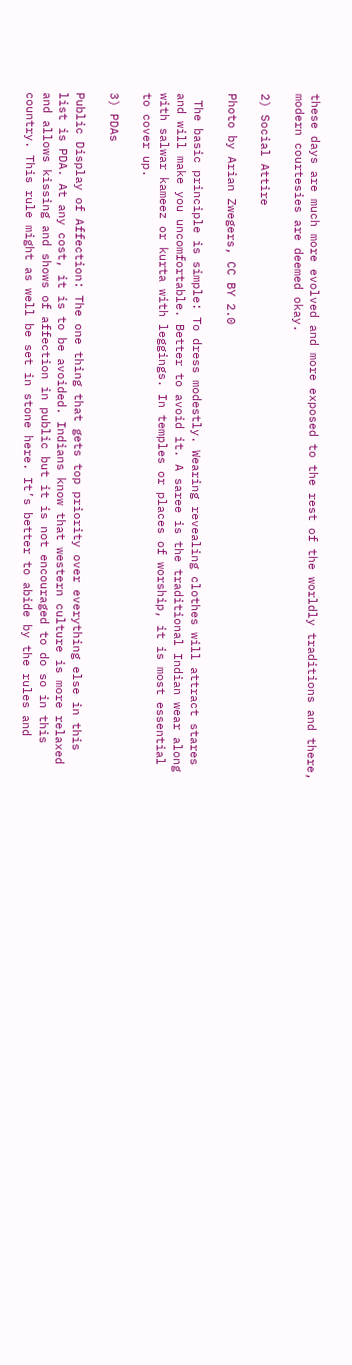these days are much more evolved and more exposed to the rest of the worldly traditions and there, modern courtesies are deemed okay.

2) Social Attire

Photo by Arian Zwegers, CC BY 2.0

 The basic principle is simple: To dress modestly. Wearing revealing clothes will attract stares and will make you uncomfortable. Better to avoid it. A saree is the traditional Indian wear along with salwar kameez or kurta with leggings. In temples or places of worship, it is most essential to cover up.

3) PDAs

Public Display of Affection: The one thing that gets top priority over everything else in this list is PDA. At any cost, it is to be avoided. Indians know that western culture is more relaxed and allows kissing and shows of affection in public but it is not encouraged to do so in this country. This rule might as well be set in stone here. It’s better to abide by the rules and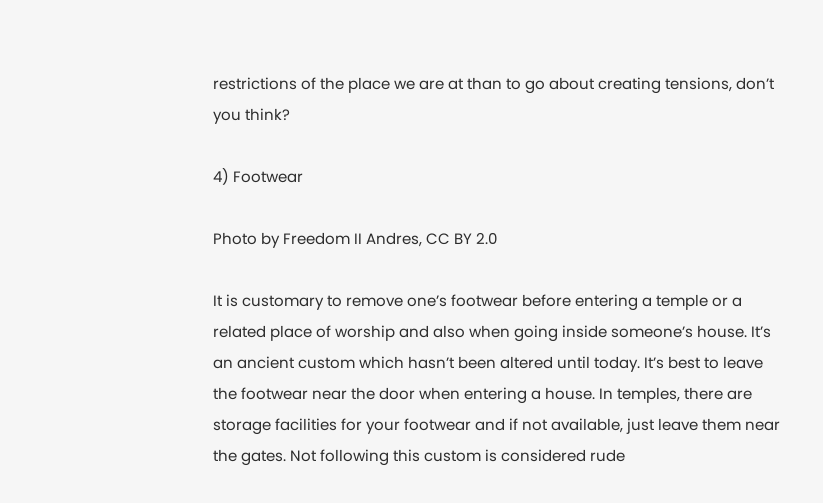restrictions of the place we are at than to go about creating tensions, don’t you think?

4) Footwear

Photo by Freedom II Andres, CC BY 2.0

It is customary to remove one’s footwear before entering a temple or a related place of worship and also when going inside someone’s house. It’s an ancient custom which hasn’t been altered until today. It’s best to leave the footwear near the door when entering a house. In temples, there are storage facilities for your footwear and if not available, just leave them near the gates. Not following this custom is considered rude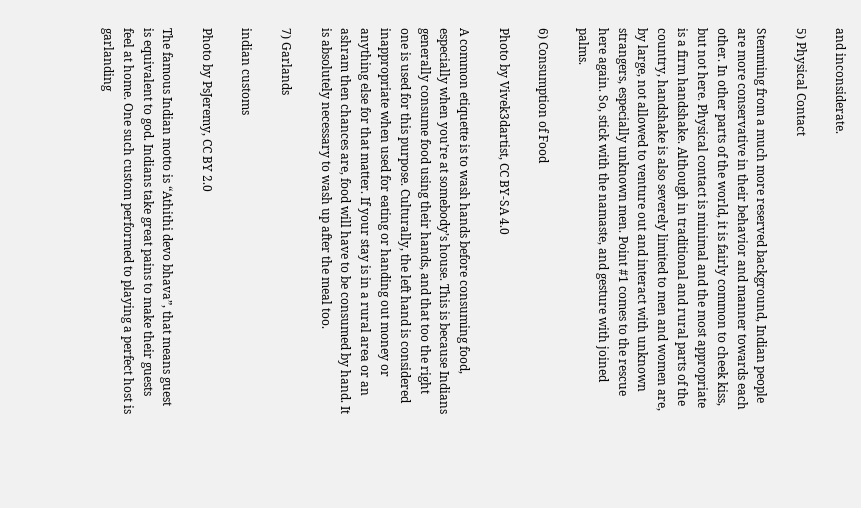and inconsiderate.

5) Physical Contact

Stemming from a much more reserved background, Indian people are more conservative in their behavior and manner towards each other. In other parts of the world, it is fairly common to cheek kiss, but not here. Physical contact is minimal and the most appropriate is a firm handshake. Although in traditional and rural parts of the country, handshake is also severely limited to men and women are, by large, not allowed to venture out and interact with unknown strangers, especially unknown men. Point #1 comes to the rescue here again. So, stick with the namaste, and gesture with joined palms.

6) Consumption of Food

Photo by Vivek3dartist, CC BY-SA 4.0

A common etiquette is to wash hands before consuming food, especially when you’re at somebody’s house. This is because Indians generally consume food using their hands, and that too the right one is used for this purpose. Culturally, the left hand is considered inappropriate when used for eating or handing out money or anything else for that matter. If your stay is in a rural area or an ashram then chances are, food will have to be consumed by hand. It is absolutely necessary to wash up after the meal too.

7) Garlands

indian customs

Photo by PsJeremy, CC BY 2.0

The famous Indian motto is “Athithi devo bhava”, that means guest is equivalent to god. Indians take great pains to make their guests feel at home. One such custom performed to playing a perfect host is garlanding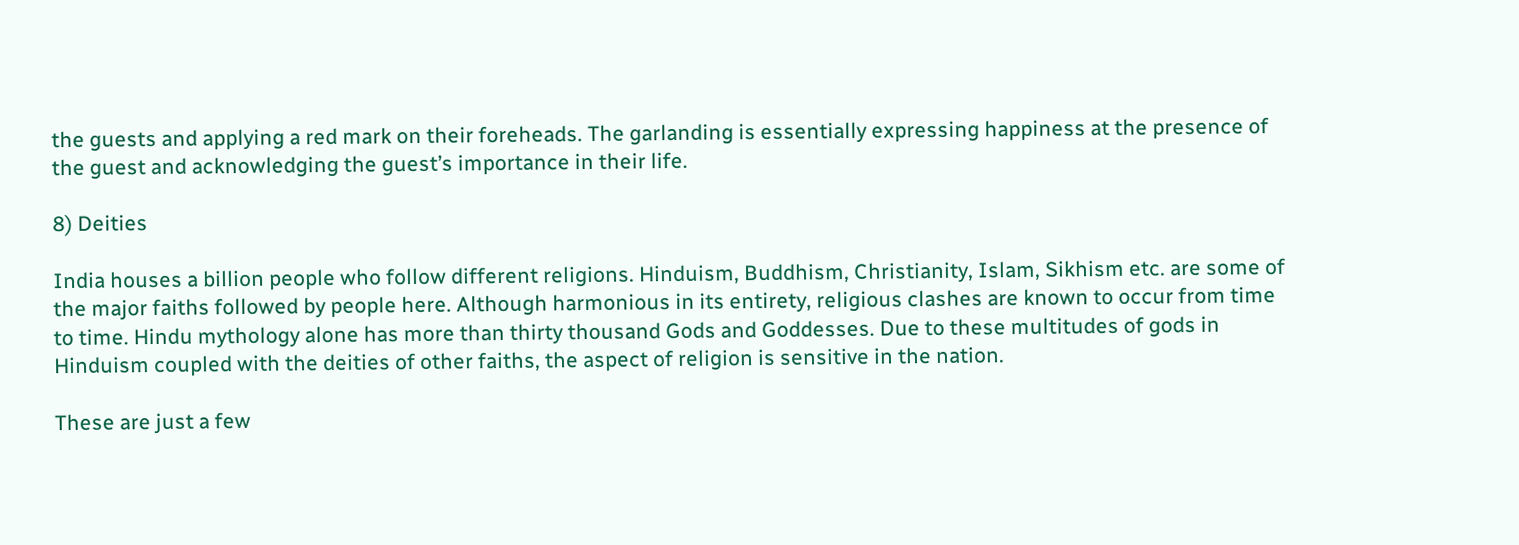the guests and applying a red mark on their foreheads. The garlanding is essentially expressing happiness at the presence of the guest and acknowledging the guest’s importance in their life.

8) Deities

India houses a billion people who follow different religions. Hinduism, Buddhism, Christianity, Islam, Sikhism etc. are some of the major faiths followed by people here. Although harmonious in its entirety, religious clashes are known to occur from time to time. Hindu mythology alone has more than thirty thousand Gods and Goddesses. Due to these multitudes of gods in Hinduism coupled with the deities of other faiths, the aspect of religion is sensitive in the nation.

These are just a few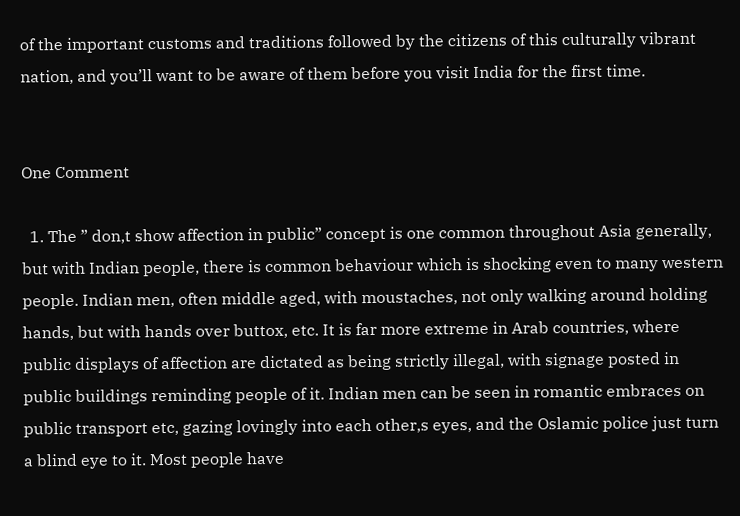of the important customs and traditions followed by the citizens of this culturally vibrant nation, and you’ll want to be aware of them before you visit India for the first time.


One Comment

  1. The ” don,t show affection in public” concept is one common throughout Asia generally, but with Indian people, there is common behaviour which is shocking even to many western people. Indian men, often middle aged, with moustaches, not only walking around holding hands, but with hands over buttox, etc. It is far more extreme in Arab countries, where public displays of affection are dictated as being strictly illegal, with signage posted in public buildings reminding people of it. Indian men can be seen in romantic embraces on public transport etc, gazing lovingly into each other,s eyes, and the Oslamic police just turn a blind eye to it. Most people have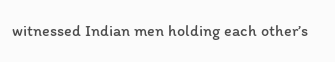witnessed Indian men holding each other’s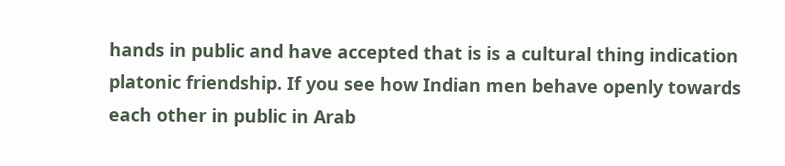hands in public and have accepted that is is a cultural thing indication platonic friendship. If you see how Indian men behave openly towards each other in public in Arab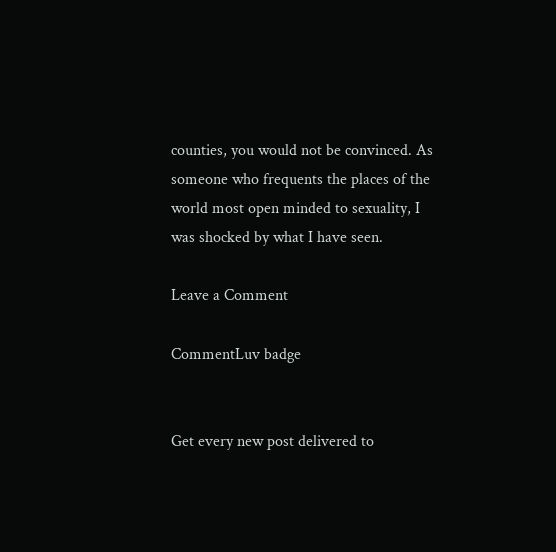counties, you would not be convinced. As someone who frequents the places of the world most open minded to sexuality, I was shocked by what I have seen.

Leave a Comment

CommentLuv badge


Get every new post delivered to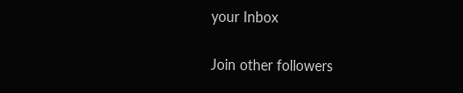your Inbox

Join other followers